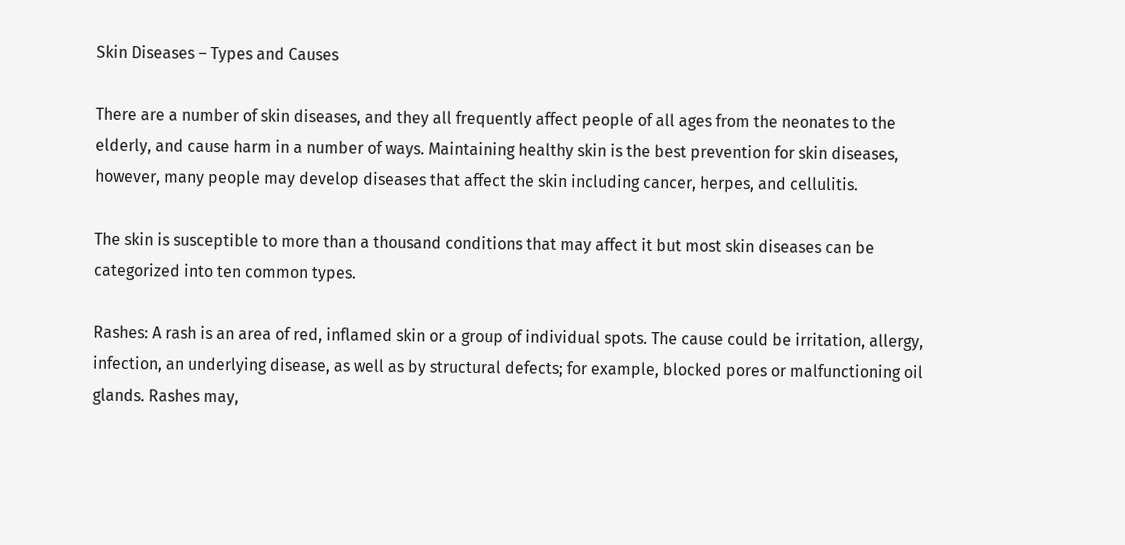Skin Diseases – Types and Causes

There are a number of skin diseases, and they all frequently affect people of all ages from the neonates to the elderly, and cause harm in a number of ways. Maintaining healthy skin is the best prevention for skin diseases, however, many people may develop diseases that affect the skin including cancer, herpes, and cellulitis.

The skin is susceptible to more than a thousand conditions that may affect it but most skin diseases can be categorized into ten common types.

Rashes: A rash is an area of red, inflamed skin or a group of individual spots. The cause could be irritation, allergy, infection, an underlying disease, as well as by structural defects; for example, blocked pores or malfunctioning oil glands. Rashes may,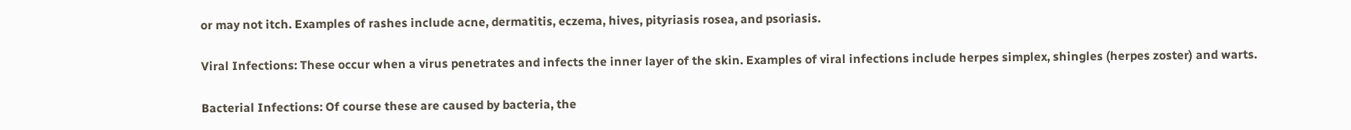or may not itch. Examples of rashes include acne, dermatitis, eczema, hives, pityriasis rosea, and psoriasis.

Viral Infections: These occur when a virus penetrates and infects the inner layer of the skin. Examples of viral infections include herpes simplex, shingles (herpes zoster) and warts.

Bacterial Infections: Of course these are caused by bacteria, the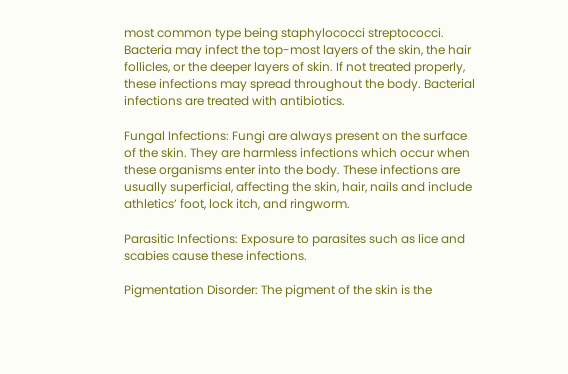most common type being staphylococci streptococci. Bacteria may infect the top-most layers of the skin, the hair follicles, or the deeper layers of skin. If not treated properly, these infections may spread throughout the body. Bacterial infections are treated with antibiotics.

Fungal Infections: Fungi are always present on the surface of the skin. They are harmless infections which occur when these organisms enter into the body. These infections are usually superficial, affecting the skin, hair, nails and include athletics’ foot, lock itch, and ringworm.

Parasitic Infections: Exposure to parasites such as lice and scabies cause these infections.

Pigmentation Disorder: The pigment of the skin is the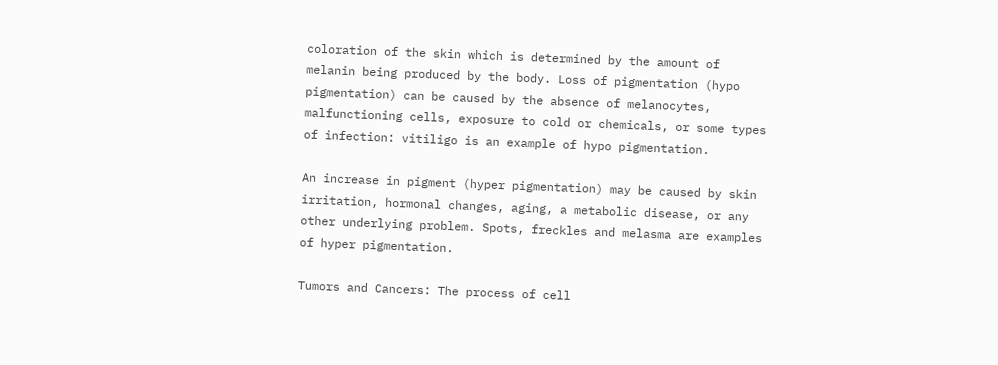coloration of the skin which is determined by the amount of melanin being produced by the body. Loss of pigmentation (hypo pigmentation) can be caused by the absence of melanocytes, malfunctioning cells, exposure to cold or chemicals, or some types of infection: vitiligo is an example of hypo pigmentation.

An increase in pigment (hyper pigmentation) may be caused by skin irritation, hormonal changes, aging, a metabolic disease, or any other underlying problem. Spots, freckles and melasma are examples of hyper pigmentation.

Tumors and Cancers: The process of cell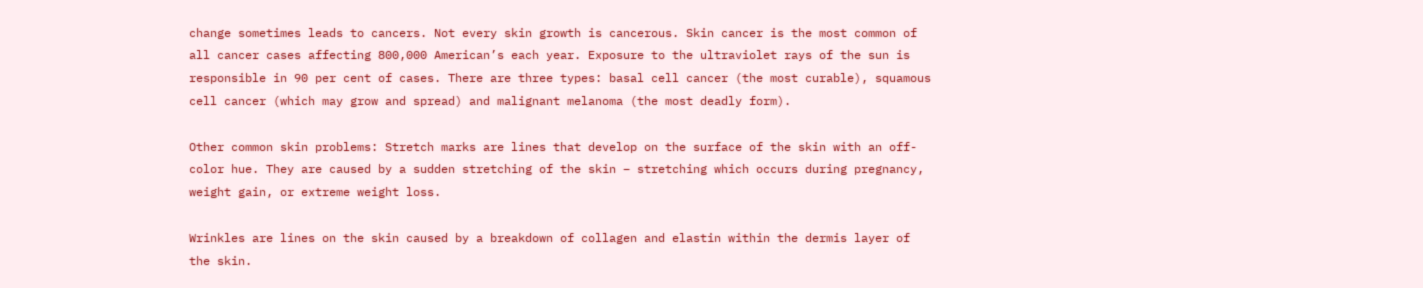change sometimes leads to cancers. Not every skin growth is cancerous. Skin cancer is the most common of all cancer cases affecting 800,000 American’s each year. Exposure to the ultraviolet rays of the sun is responsible in 90 per cent of cases. There are three types: basal cell cancer (the most curable), squamous cell cancer (which may grow and spread) and malignant melanoma (the most deadly form).

Other common skin problems: Stretch marks are lines that develop on the surface of the skin with an off-color hue. They are caused by a sudden stretching of the skin – stretching which occurs during pregnancy, weight gain, or extreme weight loss.

Wrinkles are lines on the skin caused by a breakdown of collagen and elastin within the dermis layer of the skin.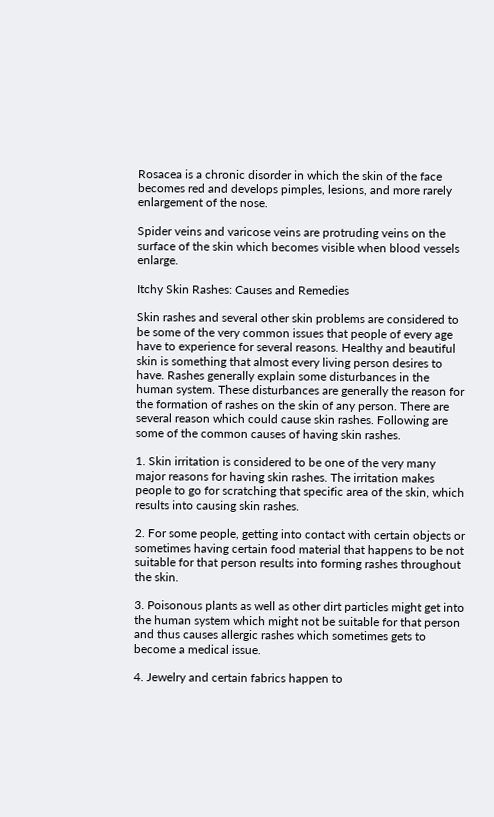Rosacea is a chronic disorder in which the skin of the face becomes red and develops pimples, lesions, and more rarely enlargement of the nose.

Spider veins and varicose veins are protruding veins on the surface of the skin which becomes visible when blood vessels enlarge.

Itchy Skin Rashes: Causes and Remedies

Skin rashes and several other skin problems are considered to be some of the very common issues that people of every age have to experience for several reasons. Healthy and beautiful skin is something that almost every living person desires to have. Rashes generally explain some disturbances in the human system. These disturbances are generally the reason for the formation of rashes on the skin of any person. There are several reason which could cause skin rashes. Following are some of the common causes of having skin rashes.

1. Skin irritation is considered to be one of the very many major reasons for having skin rashes. The irritation makes people to go for scratching that specific area of the skin, which results into causing skin rashes.

2. For some people, getting into contact with certain objects or sometimes having certain food material that happens to be not suitable for that person results into forming rashes throughout the skin.

3. Poisonous plants as well as other dirt particles might get into the human system which might not be suitable for that person and thus causes allergic rashes which sometimes gets to become a medical issue.

4. Jewelry and certain fabrics happen to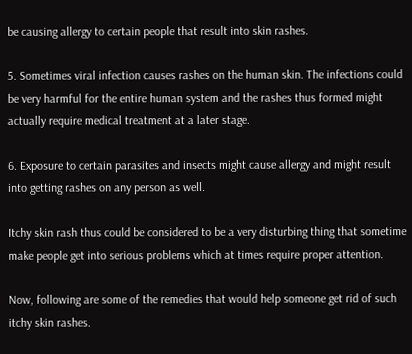be causing allergy to certain people that result into skin rashes.

5. Sometimes viral infection causes rashes on the human skin. The infections could be very harmful for the entire human system and the rashes thus formed might actually require medical treatment at a later stage.

6. Exposure to certain parasites and insects might cause allergy and might result into getting rashes on any person as well.

Itchy skin rash thus could be considered to be a very disturbing thing that sometime make people get into serious problems which at times require proper attention.

Now, following are some of the remedies that would help someone get rid of such itchy skin rashes.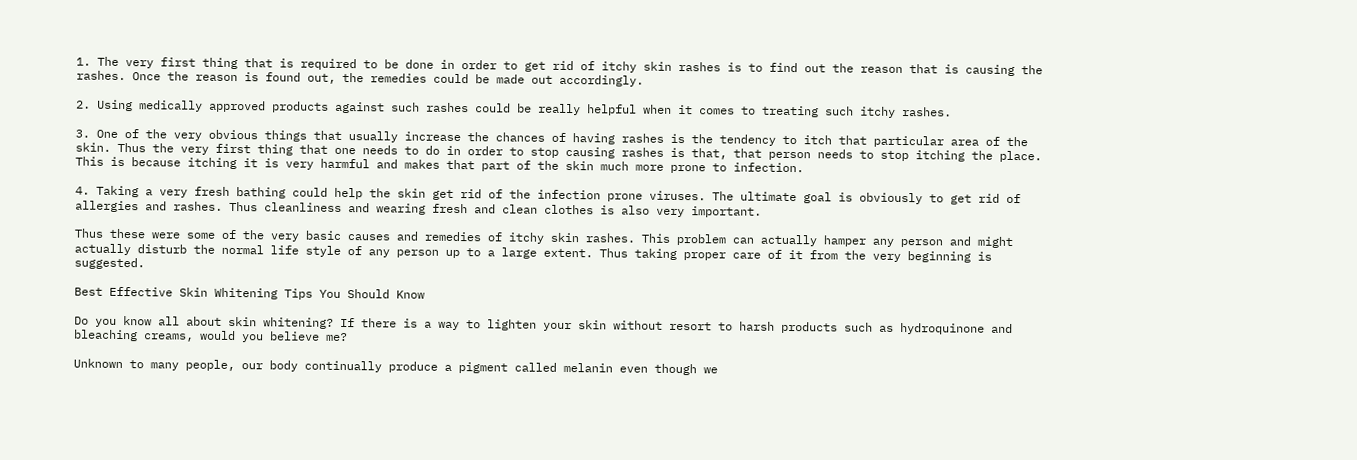1. The very first thing that is required to be done in order to get rid of itchy skin rashes is to find out the reason that is causing the rashes. Once the reason is found out, the remedies could be made out accordingly.

2. Using medically approved products against such rashes could be really helpful when it comes to treating such itchy rashes.

3. One of the very obvious things that usually increase the chances of having rashes is the tendency to itch that particular area of the skin. Thus the very first thing that one needs to do in order to stop causing rashes is that, that person needs to stop itching the place. This is because itching it is very harmful and makes that part of the skin much more prone to infection.

4. Taking a very fresh bathing could help the skin get rid of the infection prone viruses. The ultimate goal is obviously to get rid of allergies and rashes. Thus cleanliness and wearing fresh and clean clothes is also very important.

Thus these were some of the very basic causes and remedies of itchy skin rashes. This problem can actually hamper any person and might actually disturb the normal life style of any person up to a large extent. Thus taking proper care of it from the very beginning is suggested.

Best Effective Skin Whitening Tips You Should Know

Do you know all about skin whitening? If there is a way to lighten your skin without resort to harsh products such as hydroquinone and bleaching creams, would you believe me?

Unknown to many people, our body continually produce a pigment called melanin even though we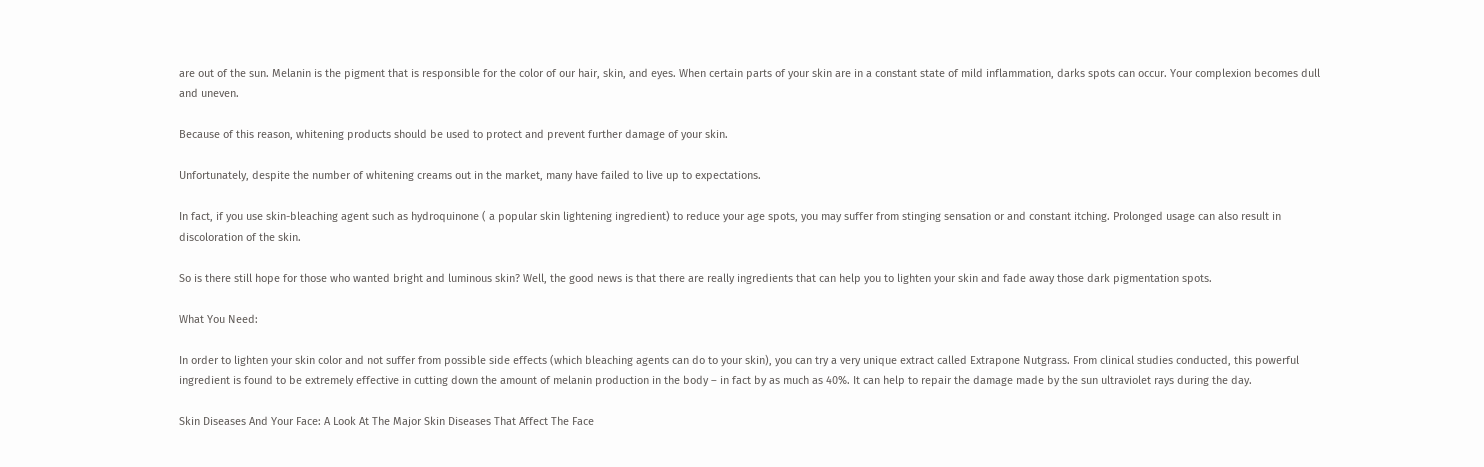are out of the sun. Melanin is the pigment that is responsible for the color of our hair, skin, and eyes. When certain parts of your skin are in a constant state of mild inflammation, darks spots can occur. Your complexion becomes dull and uneven.

Because of this reason, whitening products should be used to protect and prevent further damage of your skin.

Unfortunately, despite the number of whitening creams out in the market, many have failed to live up to expectations.

In fact, if you use skin-bleaching agent such as hydroquinone ( a popular skin lightening ingredient) to reduce your age spots, you may suffer from stinging sensation or and constant itching. Prolonged usage can also result in discoloration of the skin.

So is there still hope for those who wanted bright and luminous skin? Well, the good news is that there are really ingredients that can help you to lighten your skin and fade away those dark pigmentation spots.

What You Need:

In order to lighten your skin color and not suffer from possible side effects (which bleaching agents can do to your skin), you can try a very unique extract called Extrapone Nutgrass. From clinical studies conducted, this powerful ingredient is found to be extremely effective in cutting down the amount of melanin production in the body – in fact by as much as 40%. It can help to repair the damage made by the sun ultraviolet rays during the day.

Skin Diseases And Your Face: A Look At The Major Skin Diseases That Affect The Face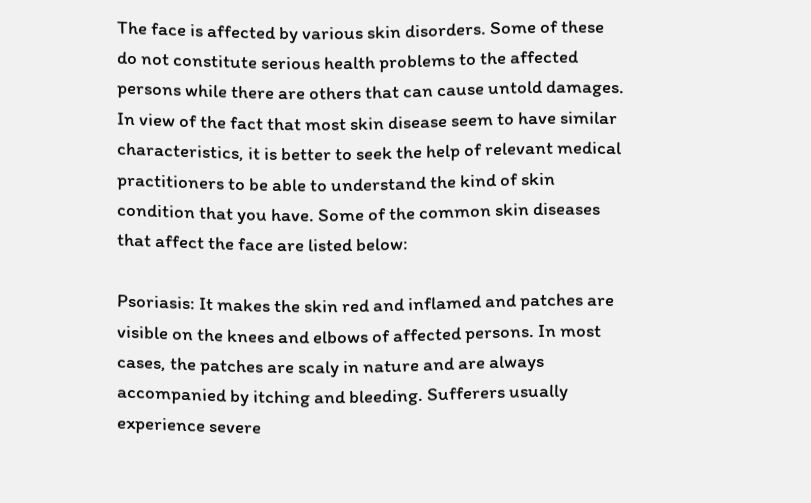The face is affected by various skin disorders. Some of these do not constitute serious health problems to the affected persons while there are others that can cause untold damages. In view of the fact that most skin disease seem to have similar characteristics, it is better to seek the help of relevant medical practitioners to be able to understand the kind of skin condition that you have. Some of the common skin diseases that affect the face are listed below:

Psoriasis: It makes the skin red and inflamed and patches are visible on the knees and elbows of affected persons. In most cases, the patches are scaly in nature and are always accompanied by itching and bleeding. Sufferers usually experience severe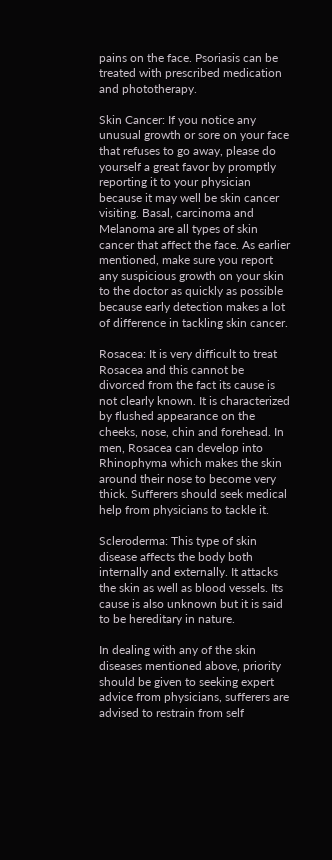pains on the face. Psoriasis can be treated with prescribed medication and phototherapy.

Skin Cancer: If you notice any unusual growth or sore on your face that refuses to go away, please do yourself a great favor by promptly reporting it to your physician because it may well be skin cancer visiting. Basal, carcinoma and Melanoma are all types of skin cancer that affect the face. As earlier mentioned, make sure you report any suspicious growth on your skin to the doctor as quickly as possible because early detection makes a lot of difference in tackling skin cancer.

Rosacea: It is very difficult to treat Rosacea and this cannot be divorced from the fact its cause is not clearly known. It is characterized by flushed appearance on the cheeks, nose, chin and forehead. In men, Rosacea can develop into Rhinophyma which makes the skin around their nose to become very thick. Sufferers should seek medical help from physicians to tackle it.

Scleroderma: This type of skin disease affects the body both internally and externally. It attacks the skin as well as blood vessels. Its cause is also unknown but it is said to be hereditary in nature.

In dealing with any of the skin diseases mentioned above, priority should be given to seeking expert advice from physicians, sufferers are advised to restrain from self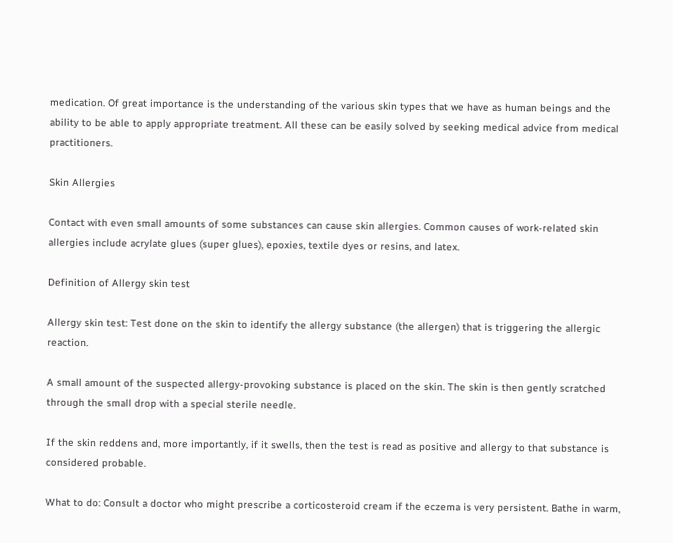medication. Of great importance is the understanding of the various skin types that we have as human beings and the ability to be able to apply appropriate treatment. All these can be easily solved by seeking medical advice from medical practitioners.

Skin Allergies

Contact with even small amounts of some substances can cause skin allergies. Common causes of work-related skin allergies include acrylate glues (super glues), epoxies, textile dyes or resins, and latex.

Definition of Allergy skin test

Allergy skin test: Test done on the skin to identify the allergy substance (the allergen) that is triggering the allergic reaction.

A small amount of the suspected allergy-provoking substance is placed on the skin. The skin is then gently scratched through the small drop with a special sterile needle.

If the skin reddens and, more importantly, if it swells, then the test is read as positive and allergy to that substance is considered probable.

What to do: Consult a doctor who might prescribe a corticosteroid cream if the eczema is very persistent. Bathe in warm,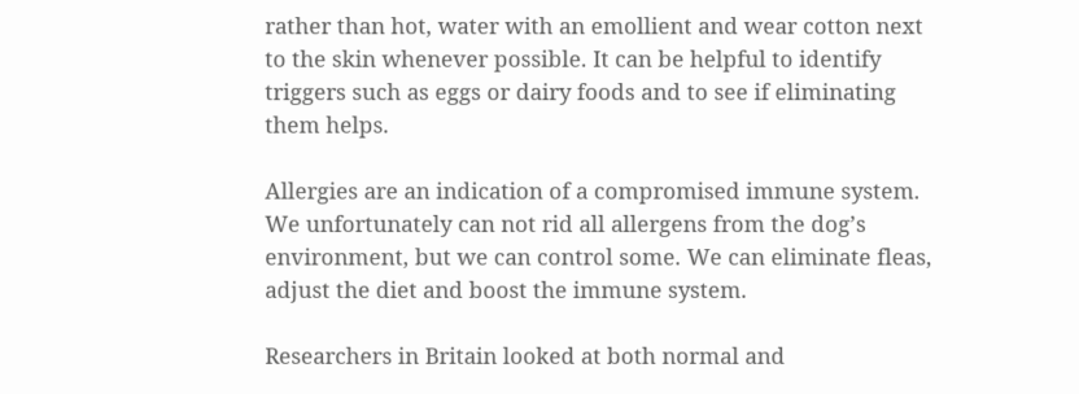rather than hot, water with an emollient and wear cotton next to the skin whenever possible. It can be helpful to identify triggers such as eggs or dairy foods and to see if eliminating them helps.

Allergies are an indication of a compromised immune system. We unfortunately can not rid all allergens from the dog’s environment, but we can control some. We can eliminate fleas, adjust the diet and boost the immune system.

Researchers in Britain looked at both normal and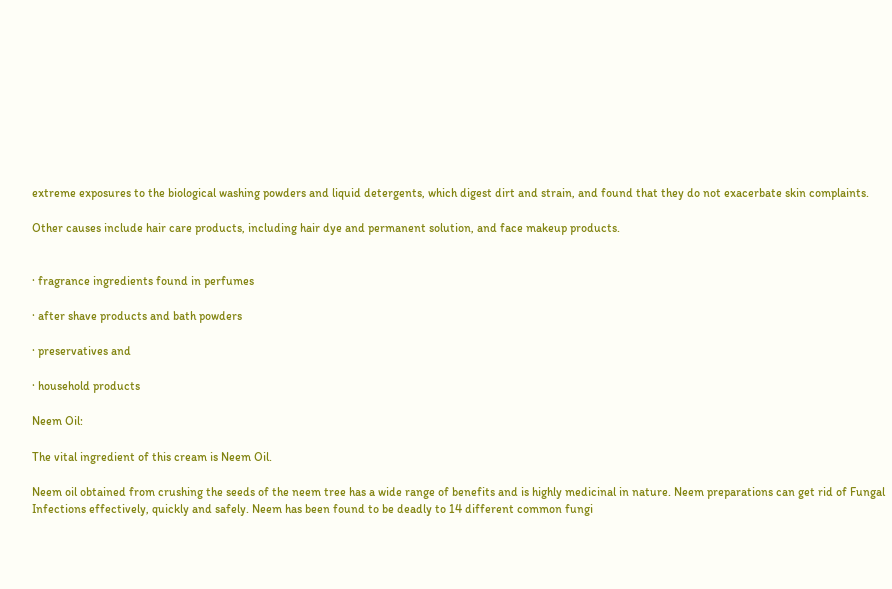extreme exposures to the biological washing powders and liquid detergents, which digest dirt and strain, and found that they do not exacerbate skin complaints.

Other causes include hair care products, including hair dye and permanent solution, and face makeup products.


· fragrance ingredients found in perfumes

· after shave products and bath powders

· preservatives and

· household products

Neem Oil:

The vital ingredient of this cream is Neem Oil.

Neem oil obtained from crushing the seeds of the neem tree has a wide range of benefits and is highly medicinal in nature. Neem preparations can get rid of Fungal Infections effectively, quickly and safely. Neem has been found to be deadly to 14 different common fungi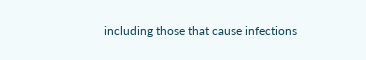including those that cause infections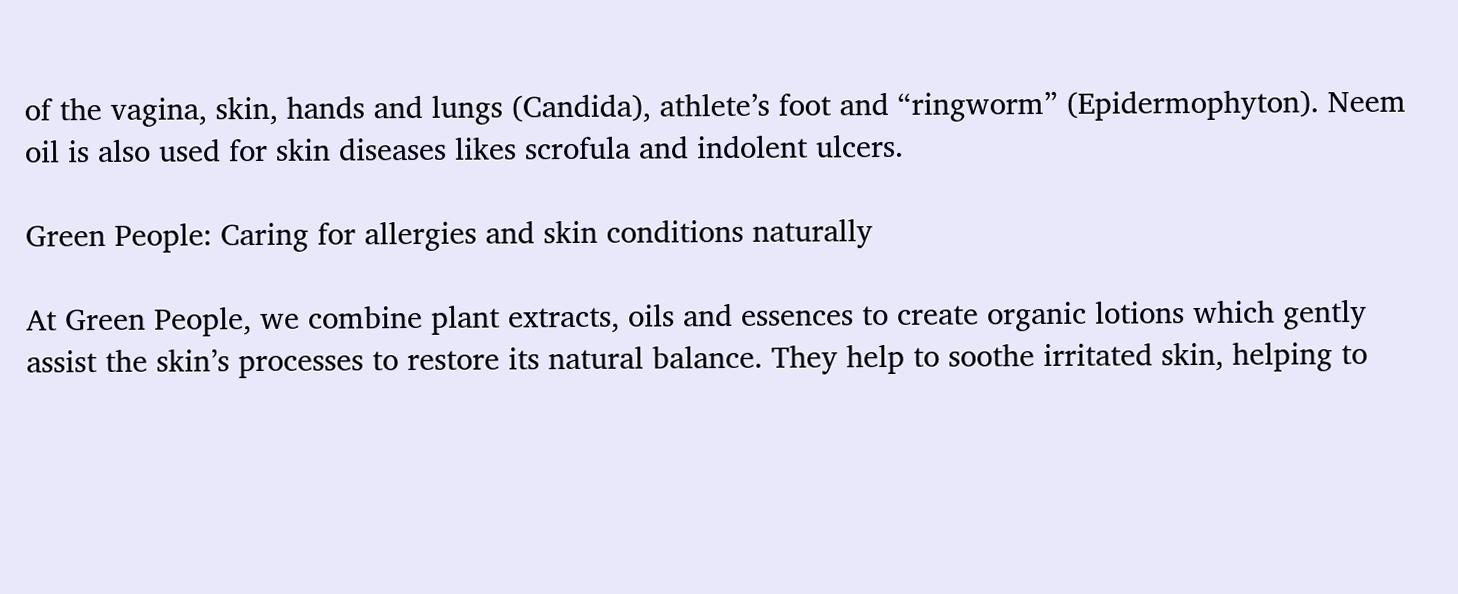of the vagina, skin, hands and lungs (Candida), athlete’s foot and “ringworm” (Epidermophyton). Neem oil is also used for skin diseases likes scrofula and indolent ulcers.

Green People: Caring for allergies and skin conditions naturally

At Green People, we combine plant extracts, oils and essences to create organic lotions which gently assist the skin’s processes to restore its natural balance. They help to soothe irritated skin, helping to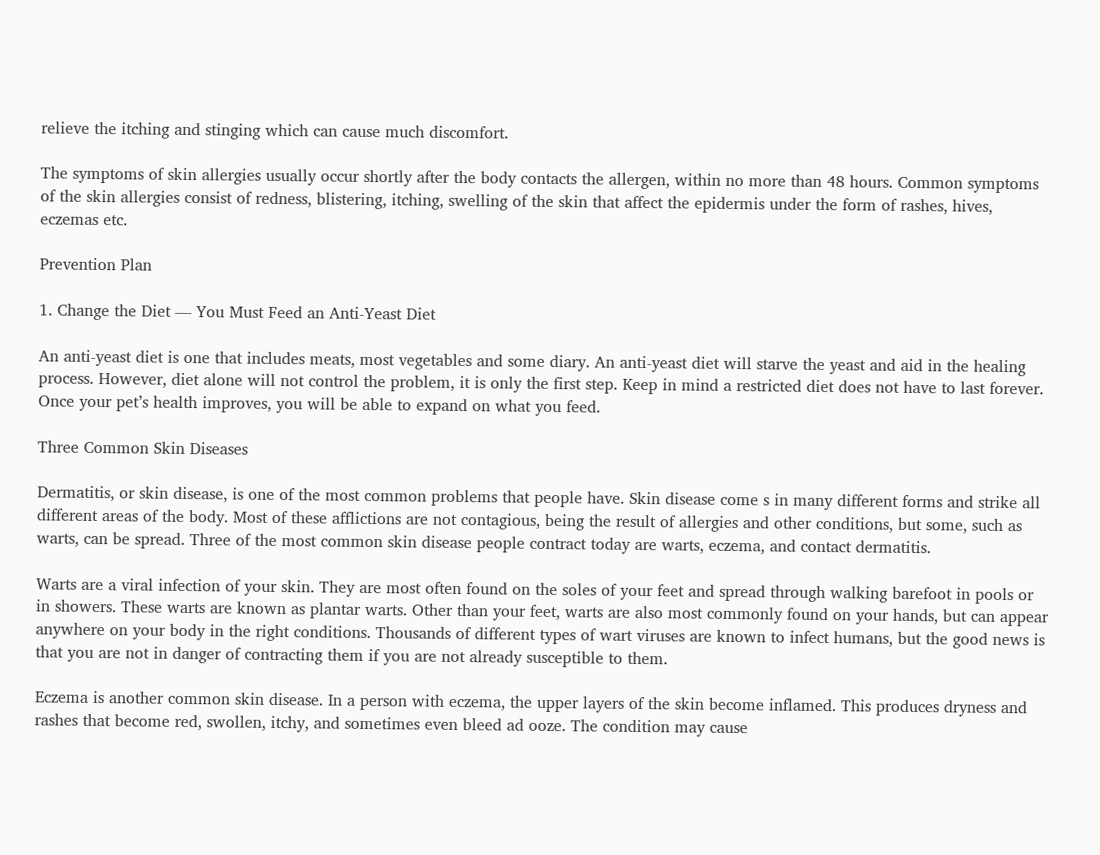relieve the itching and stinging which can cause much discomfort.

The symptoms of skin allergies usually occur shortly after the body contacts the allergen, within no more than 48 hours. Common symptoms of the skin allergies consist of redness, blistering, itching, swelling of the skin that affect the epidermis under the form of rashes, hives, eczemas etc.

Prevention Plan

1. Change the Diet — You Must Feed an Anti-Yeast Diet

An anti-yeast diet is one that includes meats, most vegetables and some diary. An anti-yeast diet will starve the yeast and aid in the healing process. However, diet alone will not control the problem, it is only the first step. Keep in mind a restricted diet does not have to last forever. Once your pet’s health improves, you will be able to expand on what you feed.

Three Common Skin Diseases

Dermatitis, or skin disease, is one of the most common problems that people have. Skin disease come s in many different forms and strike all different areas of the body. Most of these afflictions are not contagious, being the result of allergies and other conditions, but some, such as warts, can be spread. Three of the most common skin disease people contract today are warts, eczema, and contact dermatitis.

Warts are a viral infection of your skin. They are most often found on the soles of your feet and spread through walking barefoot in pools or in showers. These warts are known as plantar warts. Other than your feet, warts are also most commonly found on your hands, but can appear anywhere on your body in the right conditions. Thousands of different types of wart viruses are known to infect humans, but the good news is that you are not in danger of contracting them if you are not already susceptible to them.

Eczema is another common skin disease. In a person with eczema, the upper layers of the skin become inflamed. This produces dryness and rashes that become red, swollen, itchy, and sometimes even bleed ad ooze. The condition may cause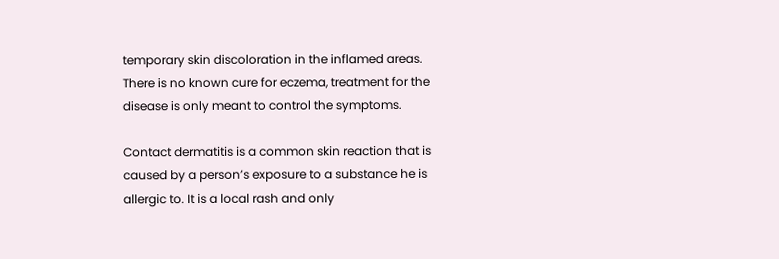temporary skin discoloration in the inflamed areas. There is no known cure for eczema, treatment for the disease is only meant to control the symptoms.

Contact dermatitis is a common skin reaction that is caused by a person’s exposure to a substance he is allergic to. It is a local rash and only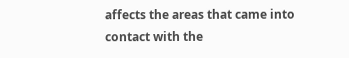affects the areas that came into contact with the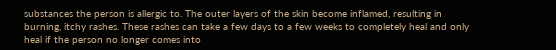substances the person is allergic to. The outer layers of the skin become inflamed, resulting in burning, itchy rashes. These rashes can take a few days to a few weeks to completely heal and only heal if the person no longer comes into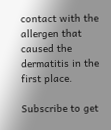contact with the allergen that caused the dermatitis in the first place.

Subscribe to get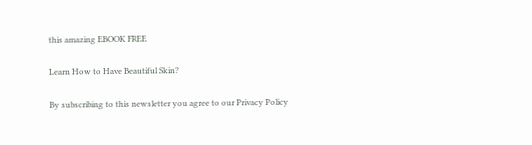this amazing EBOOK FREE

Learn How to Have Beautiful Skin?

By subscribing to this newsletter you agree to our Privacy Policy